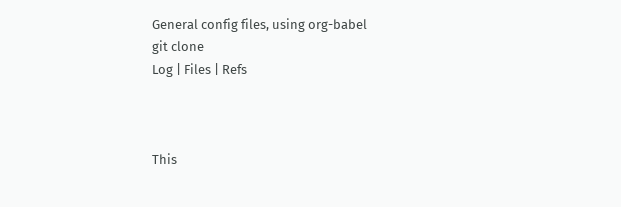General config files, using org-babel
git clone
Log | Files | Refs



This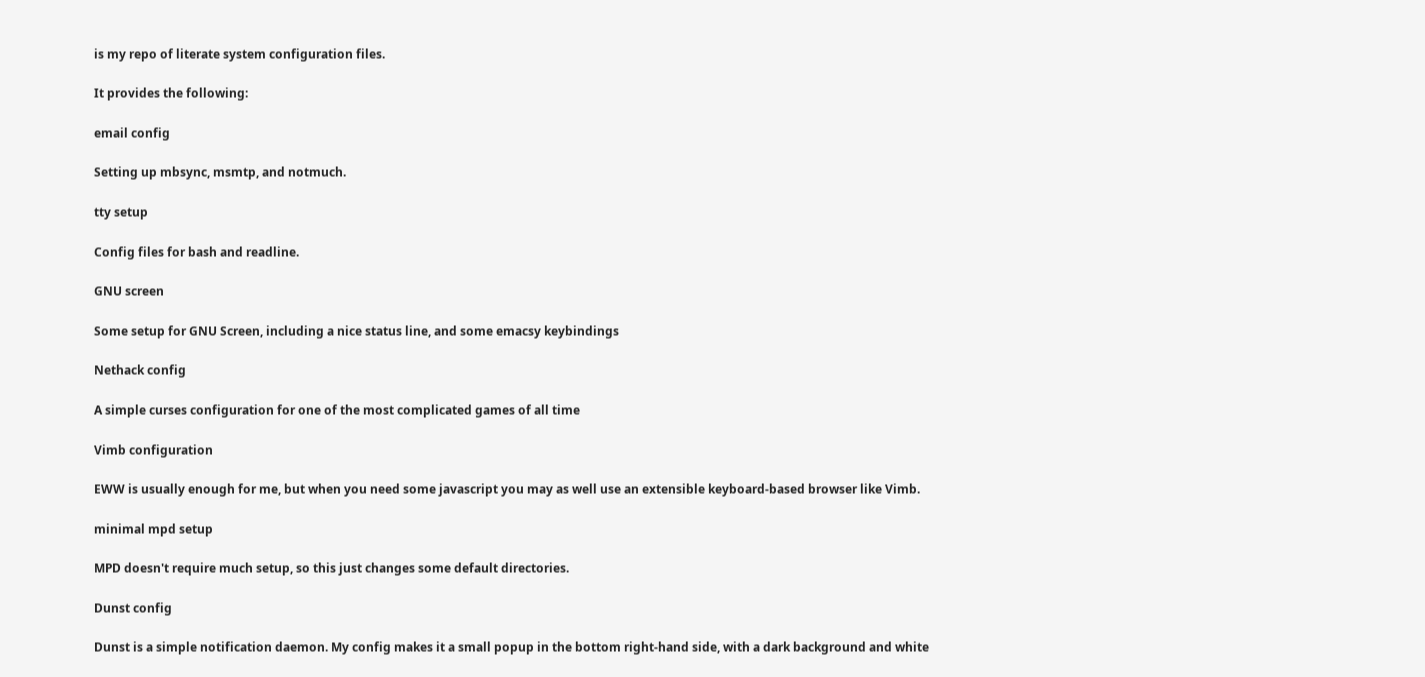is my repo of literate system configuration files.

It provides the following:

email config

Setting up mbsync, msmtp, and notmuch.

tty setup

Config files for bash and readline.

GNU screen

Some setup for GNU Screen, including a nice status line, and some emacsy keybindings

Nethack config

A simple curses configuration for one of the most complicated games of all time

Vimb configuration

EWW is usually enough for me, but when you need some javascript you may as well use an extensible keyboard-based browser like Vimb.

minimal mpd setup

MPD doesn't require much setup, so this just changes some default directories.

Dunst config

Dunst is a simple notification daemon. My config makes it a small popup in the bottom right-hand side, with a dark background and white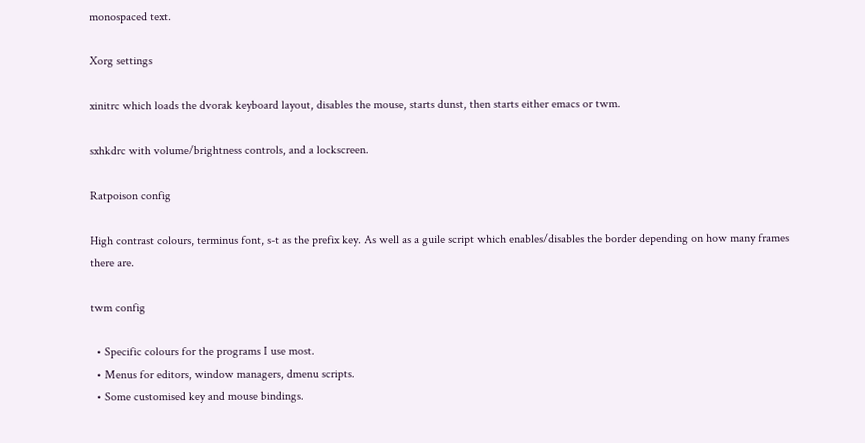monospaced text.

Xorg settings

xinitrc which loads the dvorak keyboard layout, disables the mouse, starts dunst, then starts either emacs or twm.

sxhkdrc with volume/brightness controls, and a lockscreen.

Ratpoison config

High contrast colours, terminus font, s-t as the prefix key. As well as a guile script which enables/disables the border depending on how many frames there are.

twm config

  • Specific colours for the programs I use most.
  • Menus for editors, window managers, dmenu scripts.
  • Some customised key and mouse bindings.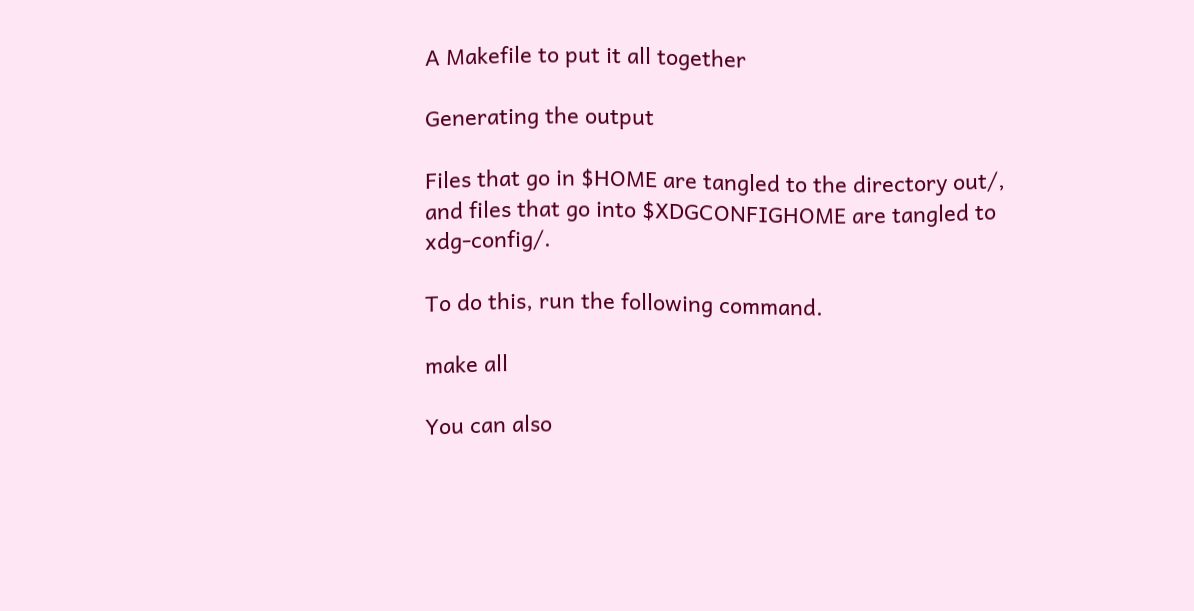A Makefile to put it all together

Generating the output

Files that go in $HOME are tangled to the directory out/, and files that go into $XDGCONFIGHOME are tangled to xdg-config/.

To do this, run the following command.

make all

You can also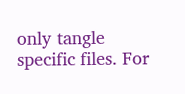only tangle specific files. For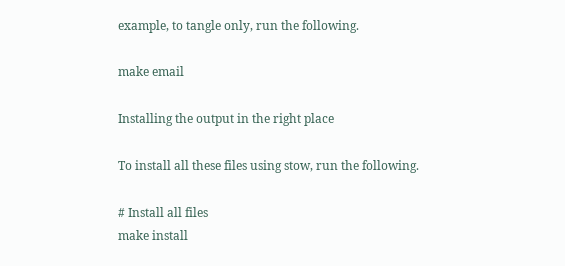example, to tangle only, run the following.

make email

Installing the output in the right place

To install all these files using stow, run the following.

# Install all files
make install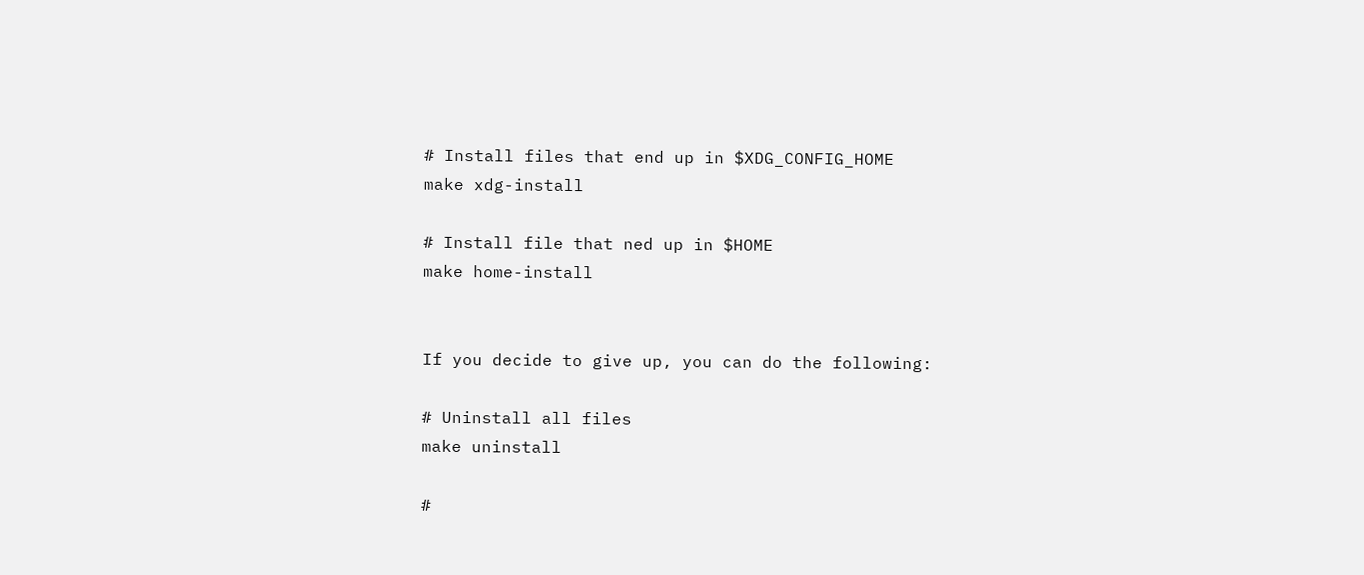# Install files that end up in $XDG_CONFIG_HOME
make xdg-install

# Install file that ned up in $HOME
make home-install


If you decide to give up, you can do the following:

# Uninstall all files
make uninstall

#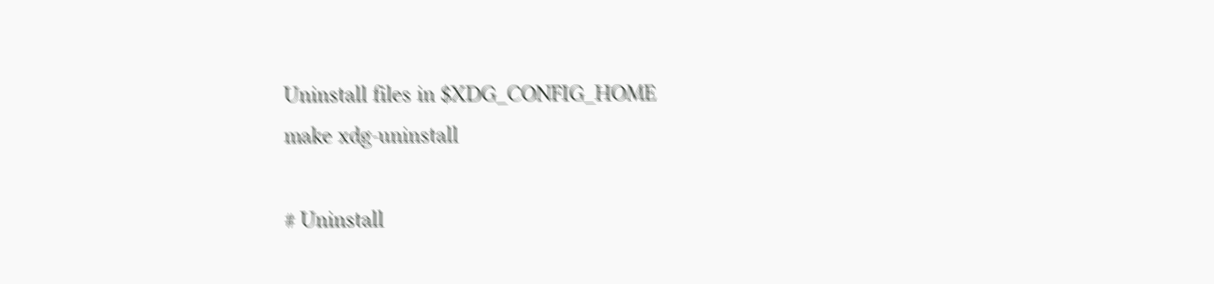Uninstall files in $XDG_CONFIG_HOME
make xdg-uninstall

# Uninstall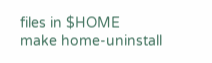files in $HOME
make home-uninstall